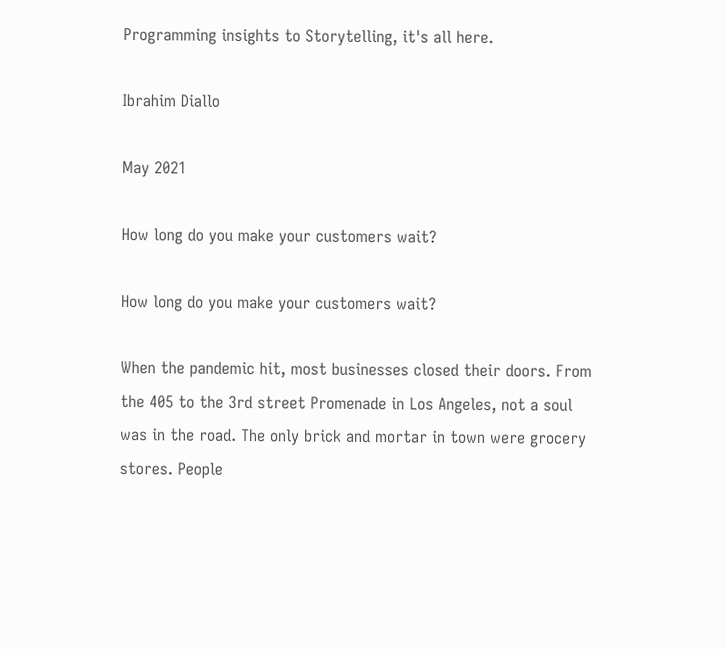Programming insights to Storytelling, it's all here.

Ibrahim Diallo

May 2021

How long do you make your customers wait?

How long do you make your customers wait?

When the pandemic hit, most businesses closed their doors. From the 405 to the 3rd street Promenade in Los Angeles, not a soul was in the road. The only brick and mortar in town were grocery stores. People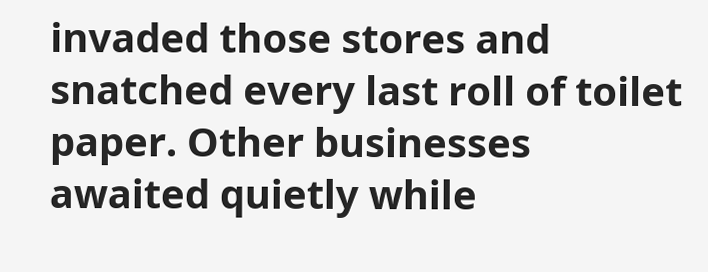invaded those stores and snatched every last roll of toilet paper. Other businesses awaited quietly while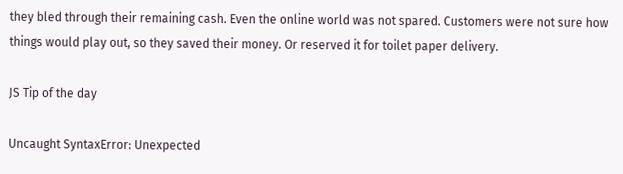they bled through their remaining cash. Even the online world was not spared. Customers were not sure how things would play out, so they saved their money. Or reserved it for toilet paper delivery.

JS Tip of the day

Uncaught SyntaxError: Unexpected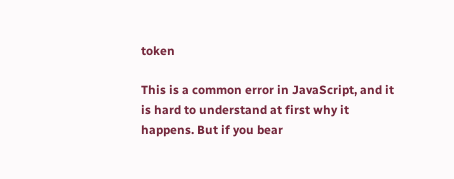token

This is a common error in JavaScript, and it is hard to understand at first why it happens. But if you bear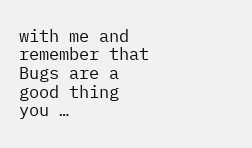with me and remember that Bugs are a good thing you …